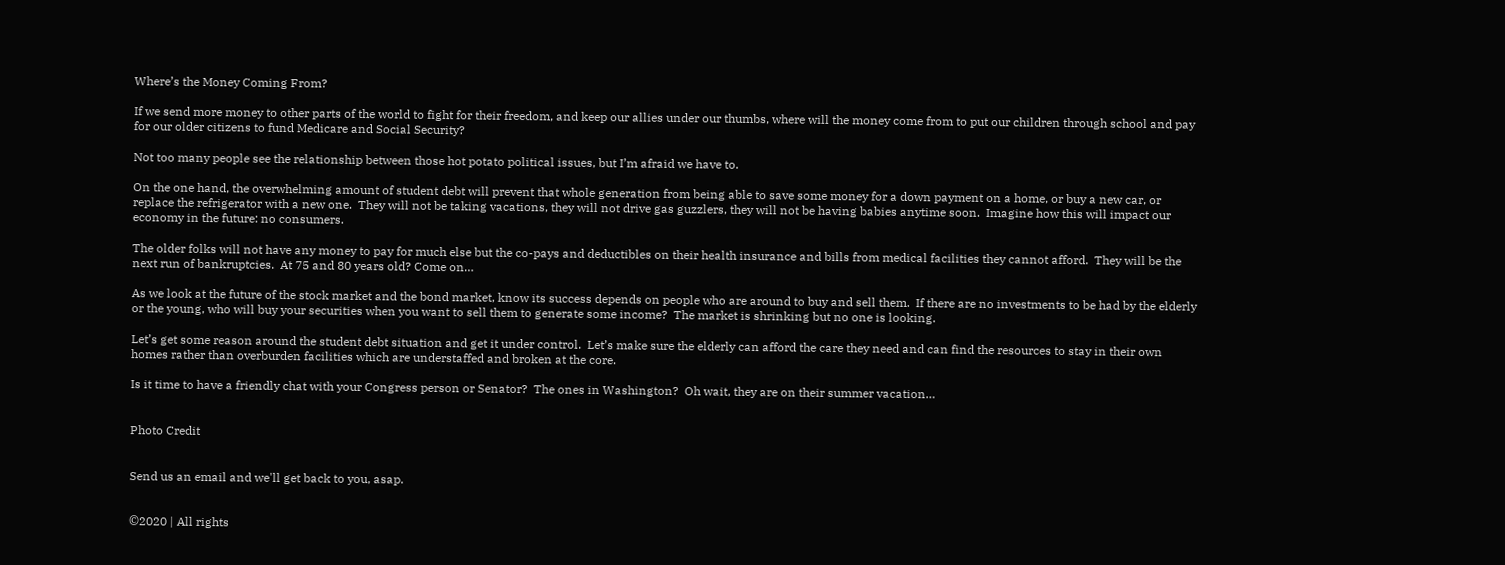Where’s the Money Coming From?

If we send more money to other parts of the world to fight for their freedom, and keep our allies under our thumbs, where will the money come from to put our children through school and pay for our older citizens to fund Medicare and Social Security?

Not too many people see the relationship between those hot potato political issues, but I’m afraid we have to.

On the one hand, the overwhelming amount of student debt will prevent that whole generation from being able to save some money for a down payment on a home, or buy a new car, or replace the refrigerator with a new one.  They will not be taking vacations, they will not drive gas guzzlers, they will not be having babies anytime soon.  Imagine how this will impact our economy in the future: no consumers.

The older folks will not have any money to pay for much else but the co-pays and deductibles on their health insurance and bills from medical facilities they cannot afford.  They will be the next run of bankruptcies.  At 75 and 80 years old? Come on…

As we look at the future of the stock market and the bond market, know its success depends on people who are around to buy and sell them.  If there are no investments to be had by the elderly or the young, who will buy your securities when you want to sell them to generate some income?  The market is shrinking but no one is looking.

Let’s get some reason around the student debt situation and get it under control.  Let’s make sure the elderly can afford the care they need and can find the resources to stay in their own homes rather than overburden facilities which are understaffed and broken at the core.

Is it time to have a friendly chat with your Congress person or Senator?  The ones in Washington?  Oh wait, they are on their summer vacation…


Photo Credit


Send us an email and we'll get back to you, asap.


©2020 | All rights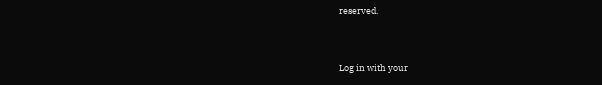reserved.


Log in with your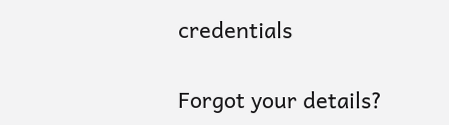credentials

Forgot your details?